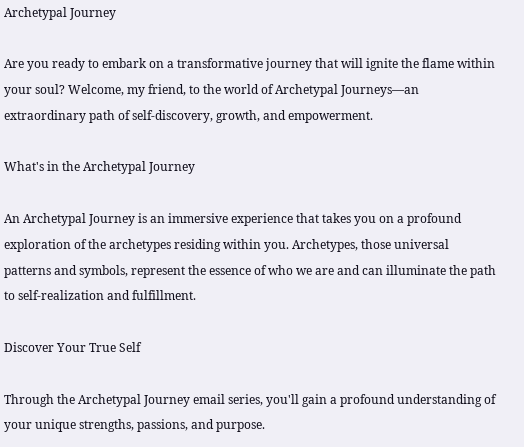Archetypal Journey

Are you ready to embark on a transformative journey that will ignite the flame within your soul? Welcome, my friend, to the world of Archetypal Journeys—an extraordinary path of self-discovery, growth, and empowerment.

What's in the Archetypal Journey

An Archetypal Journey is an immersive experience that takes you on a profound exploration of the archetypes residing within you. Archetypes, those universal patterns and symbols, represent the essence of who we are and can illuminate the path to self-realization and fulfillment.

Discover Your True Self

Through the Archetypal Journey email series, you'll gain a profound understanding of your unique strengths, passions, and purpose.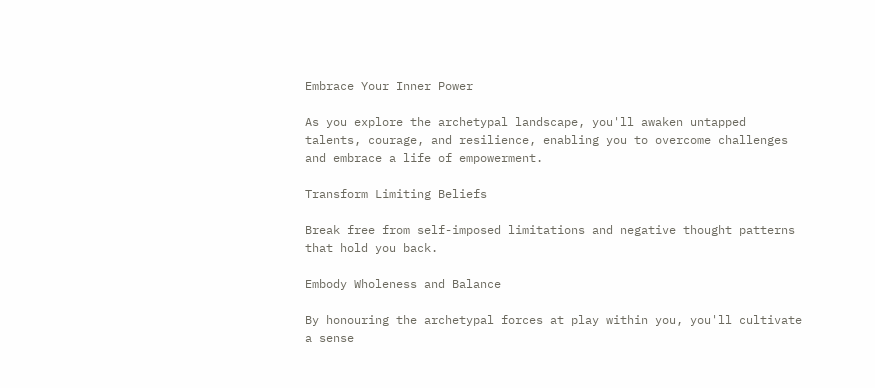Embrace Your Inner Power

As you explore the archetypal landscape, you'll awaken untapped talents, courage, and resilience, enabling you to overcome challenges and embrace a life of empowerment.

Transform Limiting Beliefs

Break free from self-imposed limitations and negative thought patterns that hold you back.

Embody Wholeness and Balance

By honouring the archetypal forces at play within you, you'll cultivate a sense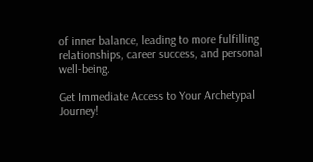of inner balance, leading to more fulfilling relationships, career success, and personal well-being.

Get Immediate Access to Your Archetypal Journey!